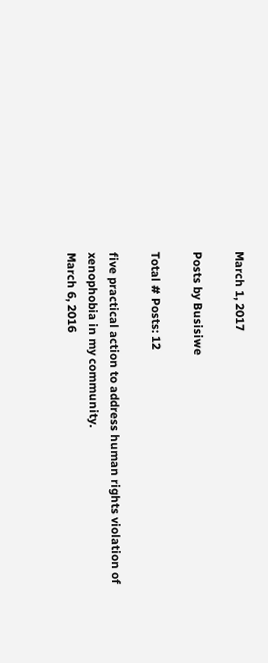March 1, 2017

Posts by Busisiwe

Total # Posts: 12

five practical action to address human rights violation of xenophobia in my community.
March 6, 2016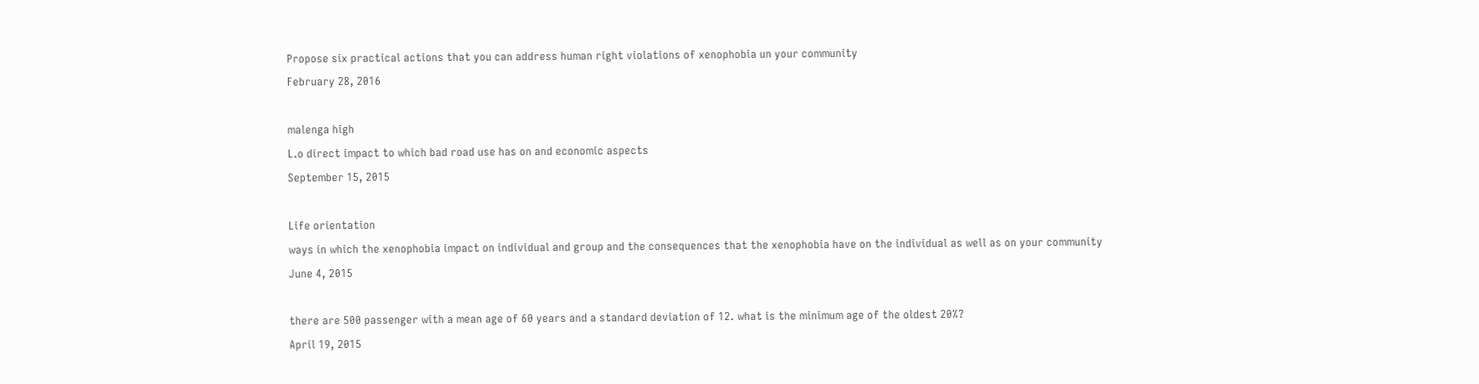Propose six practical actions that you can address human right violations of xenophobia un your community
February 28, 2016

malenga high
L.o direct impact to which bad road use has on and economic aspects
September 15, 2015

Life orientation
ways in which the xenophobia impact on individual and group and the consequences that the xenophobia have on the individual as well as on your community
June 4, 2015

there are 500 passenger with a mean age of 60 years and a standard deviation of 12. what is the minimum age of the oldest 20%?
April 19, 2015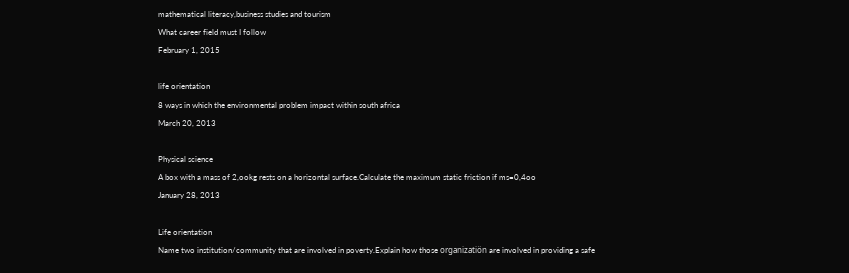mathematical literacy,business studies and tourism
What career field must I follow
February 1, 2015

life orientation
8 ways in which the environmental problem impact within south africa
March 20, 2013

Physical science
A box with a mass of 2,ookg rests on a horizontal surface.Calculate the maximum static friction if ms=0,4oo
January 28, 2013

Life orientation
Name two institution/community that are involved in poverty.Explain how those organizatiön are involved in providing a safe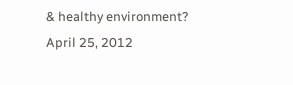& healthy environment?
April 25, 2012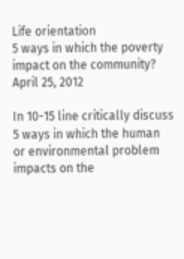Life orientation
5 ways in which the poverty impact on the community?
April 25, 2012

In 10-15 line critically discuss 5 ways in which the human or environmental problem impacts on the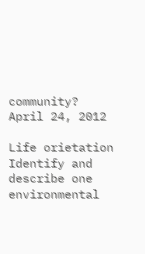community?
April 24, 2012

Life orietation
Identify and describe one environmental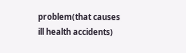problem(that causes ill health accidents)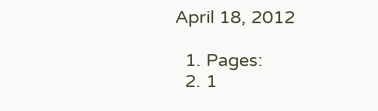April 18, 2012

  1. Pages:
  2. 1